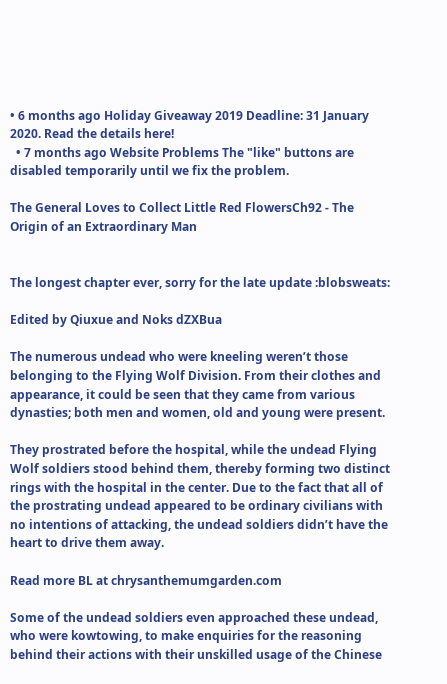• 6 months ago Holiday Giveaway 2019 Deadline: 31 January 2020. Read the details here!
  • 7 months ago Website Problems The "like" buttons are disabled temporarily until we fix the problem.

The General Loves to Collect Little Red FlowersCh92 - The Origin of an Extraordinary Man


The longest chapter ever, sorry for the late update :blobsweats:

Edited by Qiuxue and Noks dZXBua

The numerous undead who were kneeling weren’t those belonging to the Flying Wolf Division. From their clothes and appearance, it could be seen that they came from various dynasties; both men and women, old and young were present.

They prostrated before the hospital, while the undead Flying Wolf soldiers stood behind them, thereby forming two distinct rings with the hospital in the center. Due to the fact that all of the prostrating undead appeared to be ordinary civilians with no intentions of attacking, the undead soldiers didn’t have the heart to drive them away.

Read more BL at chrysanthemumgarden.com

Some of the undead soldiers even approached these undead, who were kowtowing, to make enquiries for the reasoning behind their actions with their unskilled usage of the Chinese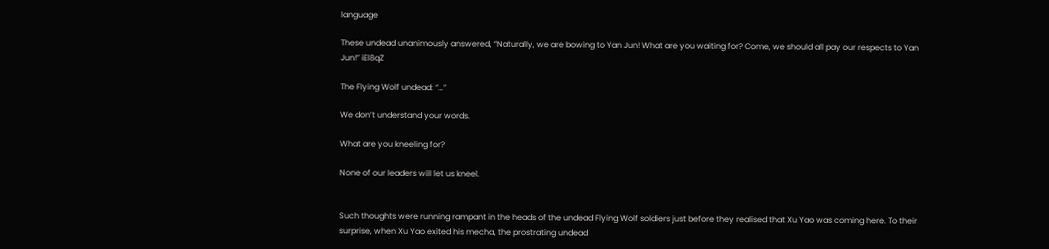language

These undead unanimously answered, “Naturally, we are bowing to Yan Jun! What are you waiting for? Come, we should all pay our respects to Yan Jun!” iEl8qZ

The Flying Wolf undead: “…”

We don’t understand your words.

What are you kneeling for?

None of our leaders will let us kneel.


Such thoughts were running rampant in the heads of the undead Flying Wolf soldiers just before they realised that Xu Yao was coming here. To their surprise, when Xu Yao exited his mecha, the prostrating undead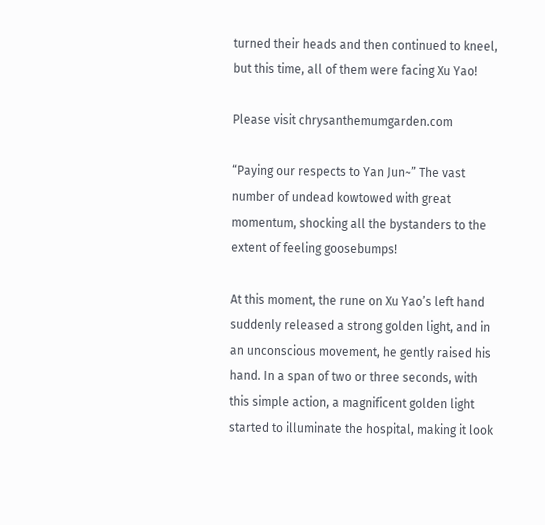turned their heads and then continued to kneel, but this time, all of them were facing Xu Yao!

Please visit chrysanthemumgarden.com

“Paying our respects to Yan Jun~” The vast number of undead kowtowed with great momentum, shocking all the bystanders to the extent of feeling goosebumps!

At this moment, the rune on Xu Yao’s left hand suddenly released a strong golden light, and in an unconscious movement, he gently raised his hand. In a span of two or three seconds, with this simple action, a magnificent golden light started to illuminate the hospital, making it look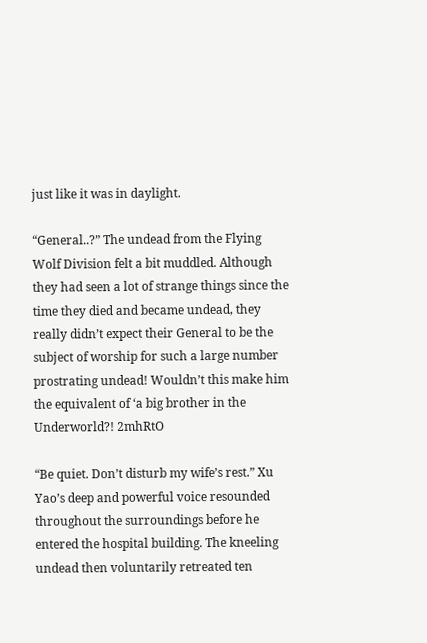just like it was in daylight.

“General..?” The undead from the Flying Wolf Division felt a bit muddled. Although they had seen a lot of strange things since the time they died and became undead, they really didn’t expect their General to be the subject of worship for such a large number prostrating undead! Wouldn’t this make him the equivalent of ‘a big brother in the Underworld?! 2mhRtO

“Be quiet. Don’t disturb my wife’s rest.” Xu Yao’s deep and powerful voice resounded throughout the surroundings before he entered the hospital building. The kneeling undead then voluntarily retreated ten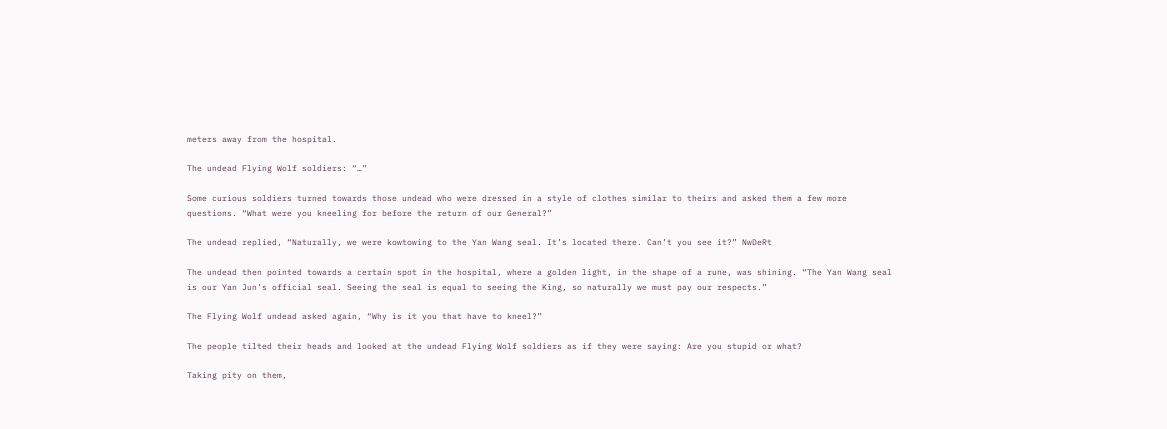meters away from the hospital.

The undead Flying Wolf soldiers: “…”

Some curious soldiers turned towards those undead who were dressed in a style of clothes similar to theirs and asked them a few more questions. “What were you kneeling for before the return of our General?”

The undead replied, “Naturally, we were kowtowing to the Yan Wang seal. It’s located there. Can’t you see it?” NwDeRt

The undead then pointed towards a certain spot in the hospital, where a golden light, in the shape of a rune, was shining. “The Yan Wang seal is our Yan Jun’s official seal. Seeing the seal is equal to seeing the King, so naturally we must pay our respects.”

The Flying Wolf undead asked again, “Why is it you that have to kneel?”

The people tilted their heads and looked at the undead Flying Wolf soldiers as if they were saying: Are you stupid or what?

Taking pity on them,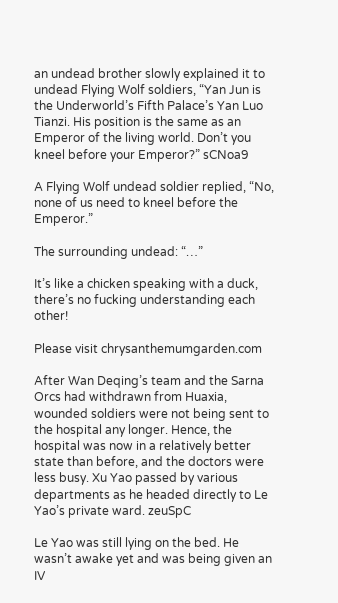an undead brother slowly explained it to undead Flying Wolf soldiers, “Yan Jun is the Underworld’s Fifth Palace’s Yan Luo Tianzi. His position is the same as an Emperor of the living world. Don’t you kneel before your Emperor?” sCNoa9

A Flying Wolf undead soldier replied, “No, none of us need to kneel before the Emperor.”

The surrounding undead: “…”

It’s like a chicken speaking with a duck, there’s no fucking understanding each other!

Please visit chrysanthemumgarden.com

After Wan Deqing’s team and the Sarna Orcs had withdrawn from Huaxia, wounded soldiers were not being sent to the hospital any longer. Hence, the hospital was now in a relatively better state than before, and the doctors were less busy. Xu Yao passed by various departments as he headed directly to Le Yao’s private ward. zeuSpC

Le Yao was still lying on the bed. He wasn’t awake yet and was being given an IV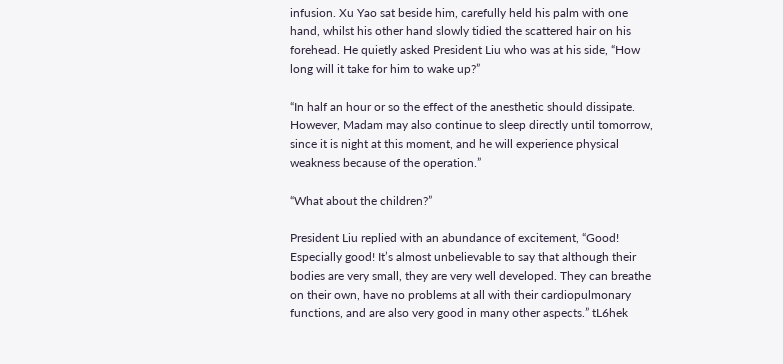infusion. Xu Yao sat beside him, carefully held his palm with one hand, whilst his other hand slowly tidied the scattered hair on his forehead. He quietly asked President Liu who was at his side, “How long will it take for him to wake up?”

“In half an hour or so the effect of the anesthetic should dissipate. However, Madam may also continue to sleep directly until tomorrow, since it is night at this moment, and he will experience physical weakness because of the operation.”

“What about the children?”

President Liu replied with an abundance of excitement, “Good! Especially good! It’s almost unbelievable to say that although their bodies are very small, they are very well developed. They can breathe on their own, have no problems at all with their cardiopulmonary functions, and are also very good in many other aspects.” tL6hek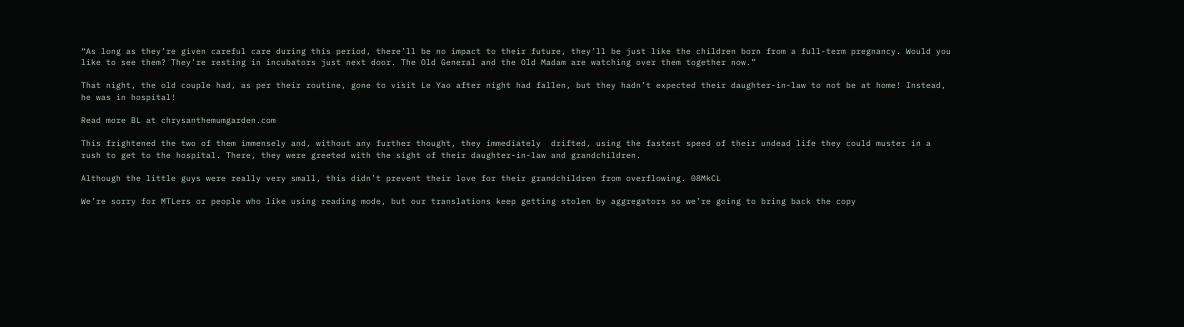“As long as they’re given careful care during this period, there’ll be no impact to their future, they’ll be just like the children born from a full-term pregnancy. Would you like to see them? They’re resting in incubators just next door. The Old General and the Old Madam are watching over them together now.”

That night, the old couple had, as per their routine, gone to visit Le Yao after night had fallen, but they hadn’t expected their daughter-in-law to not be at home! Instead, he was in hospital!

Read more BL at chrysanthemumgarden.com

This frightened the two of them immensely and, without any further thought, they immediately  drifted, using the fastest speed of their undead life they could muster in a rush to get to the hospital. There, they were greeted with the sight of their daughter-in-law and grandchildren.

Although the little guys were really very small, this didn’t prevent their love for their grandchildren from overflowing. 08MkCL

We’re sorry for MTLers or people who like using reading mode, but our translations keep getting stolen by aggregators so we’re going to bring back the copy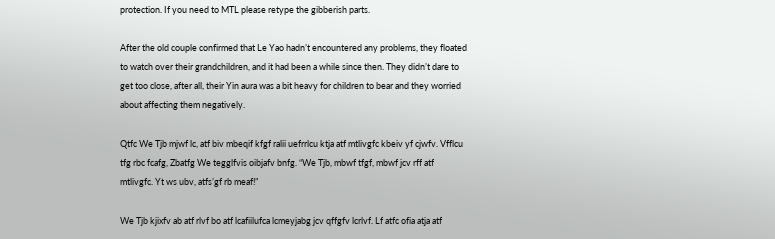protection. If you need to MTL please retype the gibberish parts.

After the old couple confirmed that Le Yao hadn’t encountered any problems, they floated to watch over their grandchildren, and it had been a while since then. They didn’t dare to get too close, after all, their Yin aura was a bit heavy for children to bear and they worried about affecting them negatively.

Qtfc We Tjb mjwf lc, atf biv mbeqif kfgf ralii uefrrlcu ktja atf mtlivgfc kbeiv yf cjwfv. Vfflcu tfg rbc fcafg, Zbatfg We tegglfvis oibjafv bnfg. “We Tjb, mbwf tfgf, mbwf jcv rff atf mtlivgfc. Yt ws ubv, atfs’gf rb meaf!”

We Tjb kjixfv ab atf rlvf bo atf lcafiilufca lcmeyjabg jcv qffgfv lcrlvf. Lf atfc ofia atja atf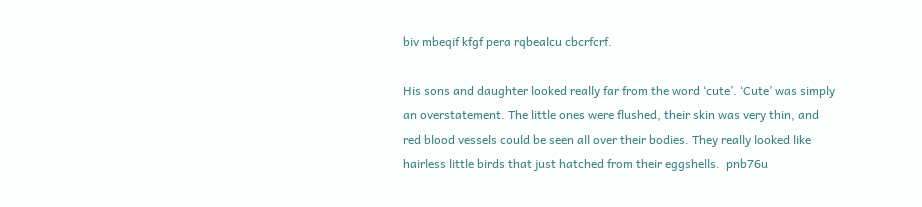biv mbeqif kfgf pera rqbealcu cbcrfcrf.

His sons and daughter looked really far from the word ‘cute’. ‘Cute’ was simply an overstatement. The little ones were flushed, their skin was very thin, and red blood vessels could be seen all over their bodies. They really looked like hairless little birds that just hatched from their eggshells.  pnb76u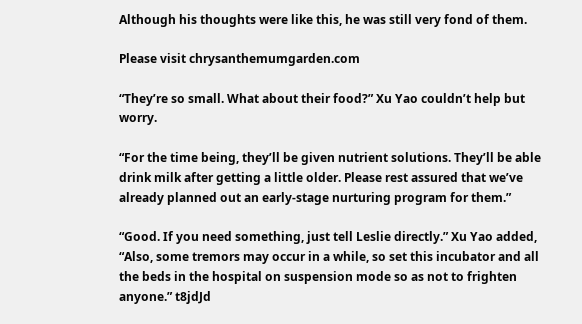Although his thoughts were like this, he was still very fond of them.

Please visit chrysanthemumgarden.com

“They’re so small. What about their food?” Xu Yao couldn’t help but worry.

“For the time being, they’ll be given nutrient solutions. They’ll be able drink milk after getting a little older. Please rest assured that we’ve already planned out an early-stage nurturing program for them.”

“Good. If you need something, just tell Leslie directly.” Xu Yao added, “Also, some tremors may occur in a while, so set this incubator and all the beds in the hospital on suspension mode so as not to frighten anyone.” t8jdJd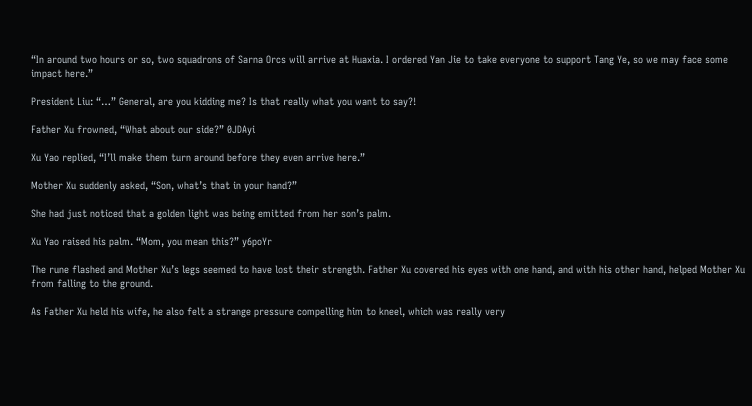“In around two hours or so, two squadrons of Sarna Orcs will arrive at Huaxia. I ordered Yan Jie to take everyone to support Tang Ye, so we may face some impact here.”

President Liu: “…” General, are you kidding me? Is that really what you want to say?!

Father Xu frowned, “What about our side?” 0JDAyi

Xu Yao replied, “I’ll make them turn around before they even arrive here.”

Mother Xu suddenly asked, “Son, what’s that in your hand?”

She had just noticed that a golden light was being emitted from her son’s palm.

Xu Yao raised his palm. “Mom, you mean this?” y6poYr

The rune flashed and Mother Xu’s legs seemed to have lost their strength. Father Xu covered his eyes with one hand, and with his other hand, helped Mother Xu from falling to the ground.

As Father Xu held his wife, he also felt a strange pressure compelling him to kneel, which was really very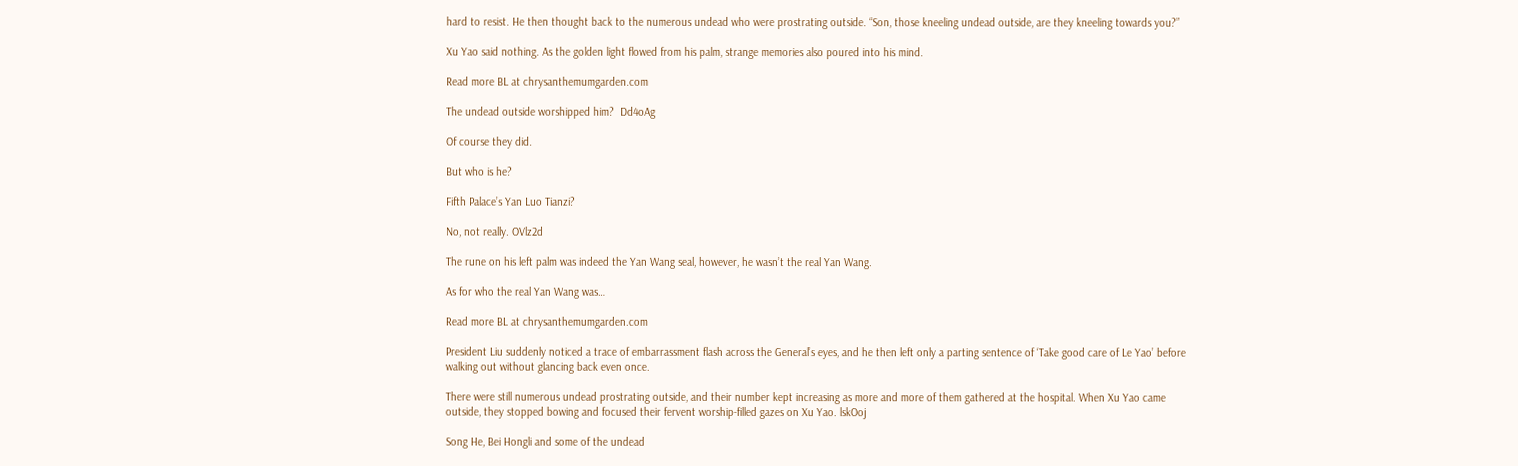hard to resist. He then thought back to the numerous undead who were prostrating outside. “Son, those kneeling undead outside, are they kneeling towards you?”

Xu Yao said nothing. As the golden light flowed from his palm, strange memories also poured into his mind.

Read more BL at chrysanthemumgarden.com

The undead outside worshipped him?  Dd4oAg

Of course they did.

But who is he?

Fifth Palace’s Yan Luo Tianzi?

No, not really. OVlz2d

The rune on his left palm was indeed the Yan Wang seal, however, he wasn’t the real Yan Wang.

As for who the real Yan Wang was…

Read more BL at chrysanthemumgarden.com

President Liu suddenly noticed a trace of embarrassment flash across the General’s eyes, and he then left only a parting sentence of ‘Take good care of Le Yao’ before walking out without glancing back even once.

There were still numerous undead prostrating outside, and their number kept increasing as more and more of them gathered at the hospital. When Xu Yao came outside, they stopped bowing and focused their fervent worship-filled gazes on Xu Yao. lskOoj

Song He, Bei Hongli and some of the undead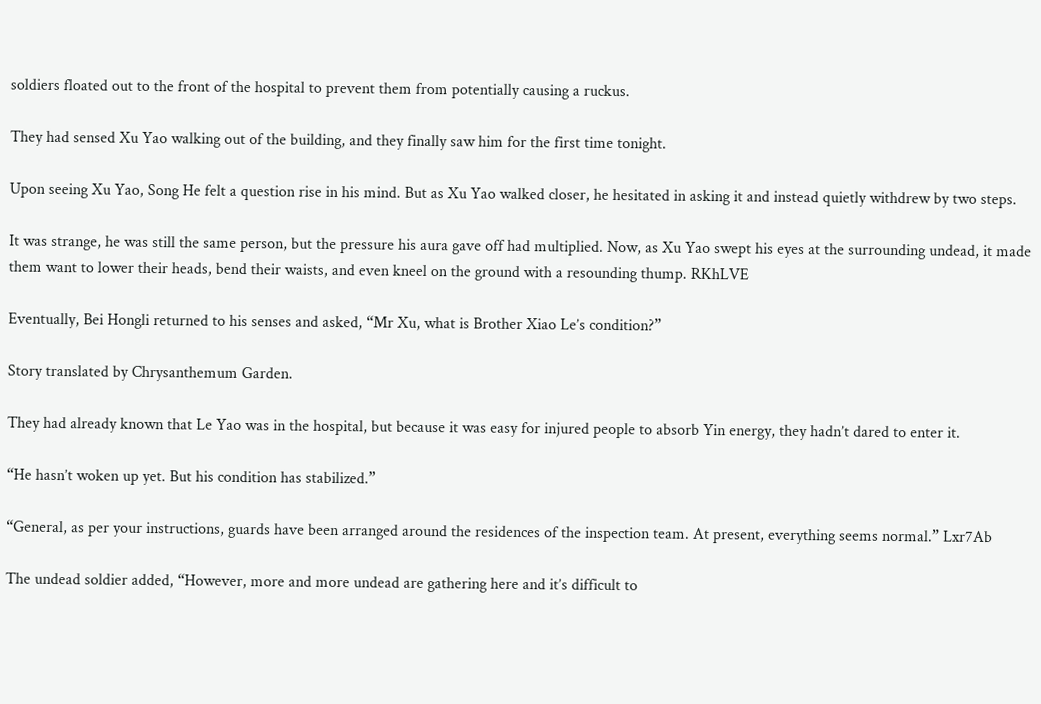soldiers floated out to the front of the hospital to prevent them from potentially causing a ruckus.

They had sensed Xu Yao walking out of the building, and they finally saw him for the first time tonight.

Upon seeing Xu Yao, Song He felt a question rise in his mind. But as Xu Yao walked closer, he hesitated in asking it and instead quietly withdrew by two steps.

It was strange, he was still the same person, but the pressure his aura gave off had multiplied. Now, as Xu Yao swept his eyes at the surrounding undead, it made them want to lower their heads, bend their waists, and even kneel on the ground with a resounding thump. RKhLVE

Eventually, Bei Hongli returned to his senses and asked, “Mr Xu, what is Brother Xiao Le’s condition?”

Story translated by Chrysanthemum Garden.

They had already known that Le Yao was in the hospital, but because it was easy for injured people to absorb Yin energy, they hadn’t dared to enter it.

“He hasn’t woken up yet. But his condition has stabilized.”

“General, as per your instructions, guards have been arranged around the residences of the inspection team. At present, everything seems normal.” Lxr7Ab

The undead soldier added, “However, more and more undead are gathering here and it’s difficult to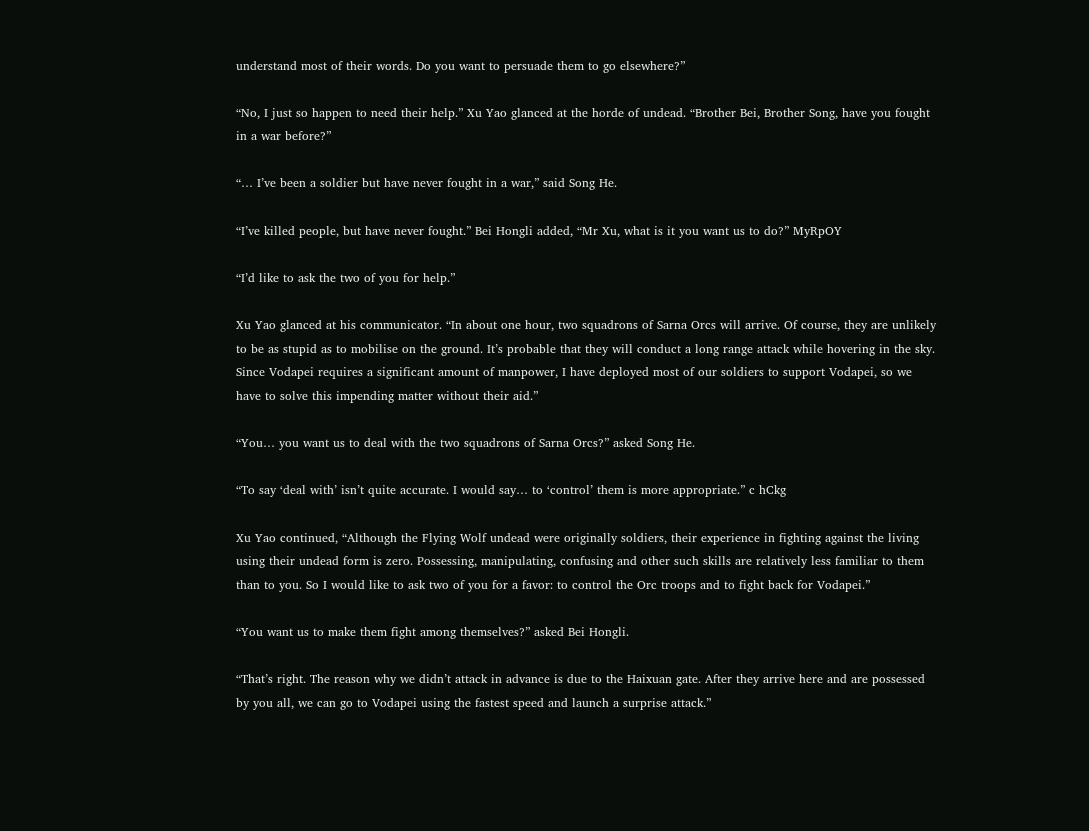understand most of their words. Do you want to persuade them to go elsewhere?”

“No, I just so happen to need their help.” Xu Yao glanced at the horde of undead. “Brother Bei, Brother Song, have you fought in a war before?”

“… I’ve been a soldier but have never fought in a war,” said Song He.

“I’ve killed people, but have never fought.” Bei Hongli added, “Mr Xu, what is it you want us to do?” MyRpOY

“I’d like to ask the two of you for help.”

Xu Yao glanced at his communicator. “In about one hour, two squadrons of Sarna Orcs will arrive. Of course, they are unlikely to be as stupid as to mobilise on the ground. It’s probable that they will conduct a long range attack while hovering in the sky. Since Vodapei requires a significant amount of manpower, I have deployed most of our soldiers to support Vodapei, so we have to solve this impending matter without their aid.”

“You… you want us to deal with the two squadrons of Sarna Orcs?” asked Song He.

“To say ‘deal with’ isn’t quite accurate. I would say… to ‘control’ them is more appropriate.” c hCkg

Xu Yao continued, “Although the Flying Wolf undead were originally soldiers, their experience in fighting against the living using their undead form is zero. Possessing, manipulating, confusing and other such skills are relatively less familiar to them than to you. So I would like to ask two of you for a favor: to control the Orc troops and to fight back for Vodapei.”

“You want us to make them fight among themselves?” asked Bei Hongli.

“That’s right. The reason why we didn’t attack in advance is due to the Haixuan gate. After they arrive here and are possessed by you all, we can go to Vodapei using the fastest speed and launch a surprise attack.”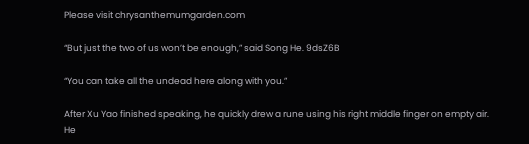Please visit chrysanthemumgarden.com

“But just the two of us won’t be enough,” said Song He. 9dsZ6B

“You can take all the undead here along with you.”

After Xu Yao finished speaking, he quickly drew a rune using his right middle finger on empty air. He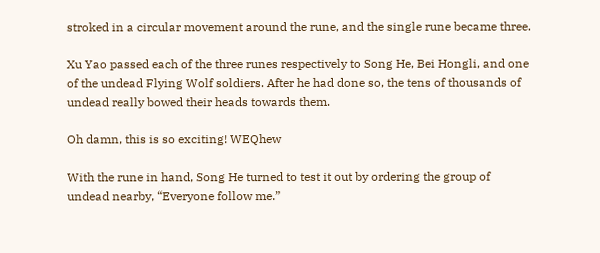stroked in a circular movement around the rune, and the single rune became three.

Xu Yao passed each of the three runes respectively to Song He, Bei Hongli, and one of the undead Flying Wolf soldiers. After he had done so, the tens of thousands of undead really bowed their heads towards them.

Oh damn, this is so exciting! WEQhew

With the rune in hand, Song He turned to test it out by ordering the group of undead nearby, “Everyone follow me.”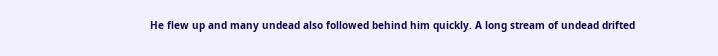He flew up and many undead also followed behind him quickly. A long stream of undead drifted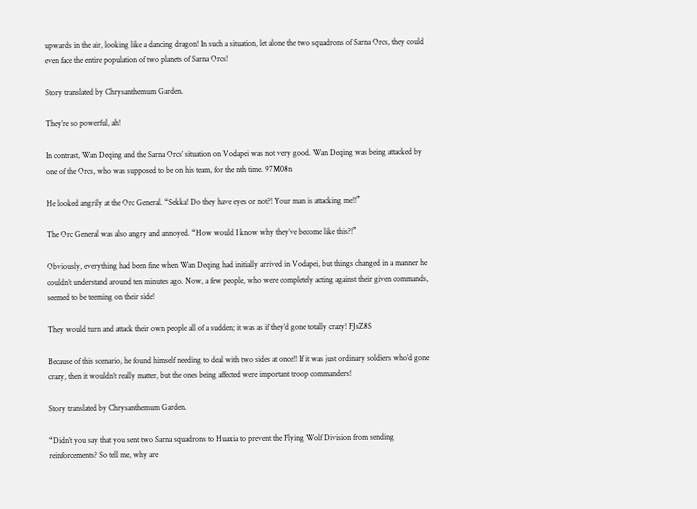upwards in the air, looking like a dancing dragon! In such a situation, let alone the two squadrons of Sarna Orcs, they could even face the entire population of two planets of Sarna Orcs!

Story translated by Chrysanthemum Garden.

They’re so powerful, ah!

In contrast, Wan Deqing and the Sarna Orcs’ situation on Vodapei was not very good. Wan Deqing was being attacked by one of the Orcs, who was supposed to be on his team, for the nth time. 97M08n

He looked angrily at the Orc General. “Sekka! Do they have eyes or not?! Your man is attacking me!!”

The Orc General was also angry and annoyed. “How would I know why they’ve become like this?!”

Obviously, everything had been fine when Wan Deqing had initially arrived in Vodapei, but things changed in a manner he couldn’t understand around ten minutes ago. Now, a few people, who were completely acting against their given commands, seemed to be teeming on their side!

They would turn and attack their own people all of a sudden; it was as if they’d gone totally crazy! FJsZ8S

Because of this scenario, he found himself needing to deal with two sides at once!! If it was just ordinary soldiers who’d gone crazy, then it wouldn’t really matter, but the ones being affected were important troop commanders!

Story translated by Chrysanthemum Garden.

“Didn’t you say that you sent two Sarna squadrons to Huaxia to prevent the Flying Wolf Division from sending reinforcements? So tell me, why are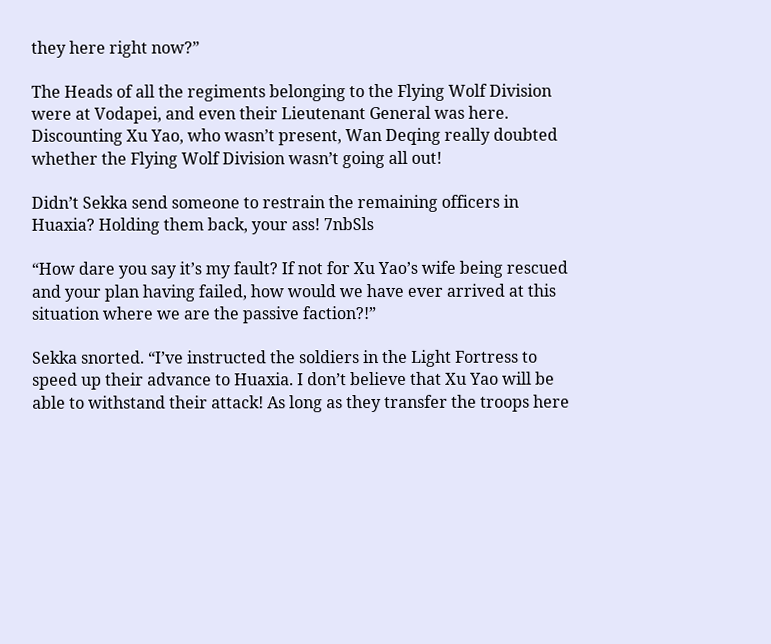they here right now?”

The Heads of all the regiments belonging to the Flying Wolf Division were at Vodapei, and even their Lieutenant General was here. Discounting Xu Yao, who wasn’t present, Wan Deqing really doubted whether the Flying Wolf Division wasn’t going all out!

Didn’t Sekka send someone to restrain the remaining officers in Huaxia? Holding them back, your ass! 7nbSls

“How dare you say it’s my fault? If not for Xu Yao’s wife being rescued and your plan having failed, how would we have ever arrived at this situation where we are the passive faction?!”

Sekka snorted. “I’ve instructed the soldiers in the Light Fortress to speed up their advance to Huaxia. I don’t believe that Xu Yao will be able to withstand their attack! As long as they transfer the troops here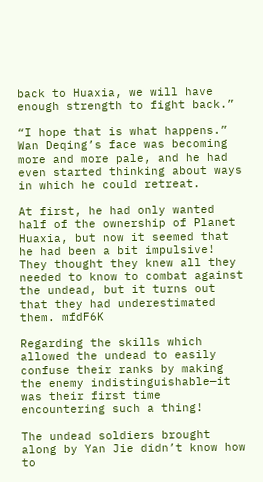back to Huaxia, we will have enough strength to fight back.”

“I hope that is what happens.” Wan Deqing’s face was becoming more and more pale, and he had even started thinking about ways in which he could retreat.

At first, he had only wanted half of the ownership of Planet Huaxia, but now it seemed that he had been a bit impulsive! They thought they knew all they needed to know to combat against the undead, but it turns out that they had underestimated them. mfdF6K

Regarding the skills which allowed the undead to easily confuse their ranks by making the enemy indistinguishable—it was their first time encountering such a thing!

The undead soldiers brought along by Yan Jie didn’t know how to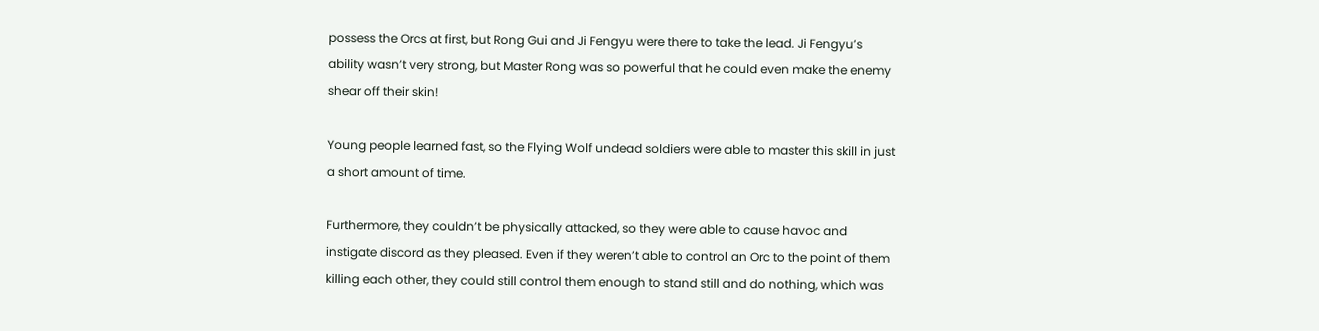possess the Orcs at first, but Rong Gui and Ji Fengyu were there to take the lead. Ji Fengyu’s ability wasn’t very strong, but Master Rong was so powerful that he could even make the enemy shear off their skin!

Young people learned fast, so the Flying Wolf undead soldiers were able to master this skill in just a short amount of time.

Furthermore, they couldn’t be physically attacked, so they were able to cause havoc and instigate discord as they pleased. Even if they weren’t able to control an Orc to the point of them killing each other, they could still control them enough to stand still and do nothing, which was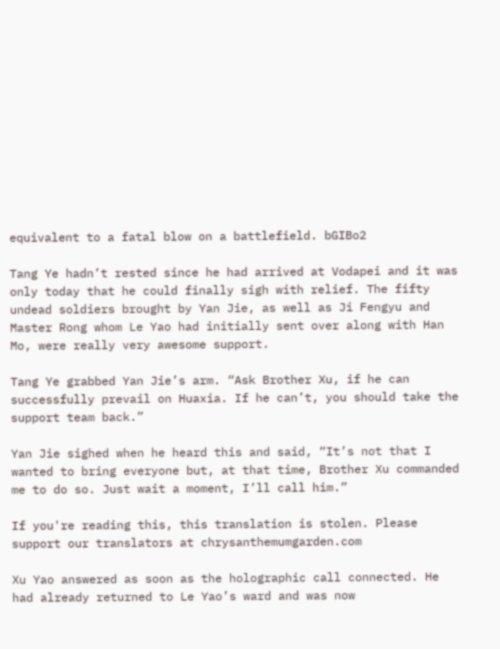equivalent to a fatal blow on a battlefield. bGIBo2

Tang Ye hadn’t rested since he had arrived at Vodapei and it was only today that he could finally sigh with relief. The fifty undead soldiers brought by Yan Jie, as well as Ji Fengyu and Master Rong whom Le Yao had initially sent over along with Han Mo, were really very awesome support.

Tang Ye grabbed Yan Jie’s arm. “Ask Brother Xu, if he can successfully prevail on Huaxia. If he can’t, you should take the support team back.”

Yan Jie sighed when he heard this and said, “It’s not that I wanted to bring everyone but, at that time, Brother Xu commanded me to do so. Just wait a moment, I’ll call him.”

If you're reading this, this translation is stolen. Please support our translators at chrysanthemumgarden.com

Xu Yao answered as soon as the holographic call connected. He had already returned to Le Yao’s ward and was now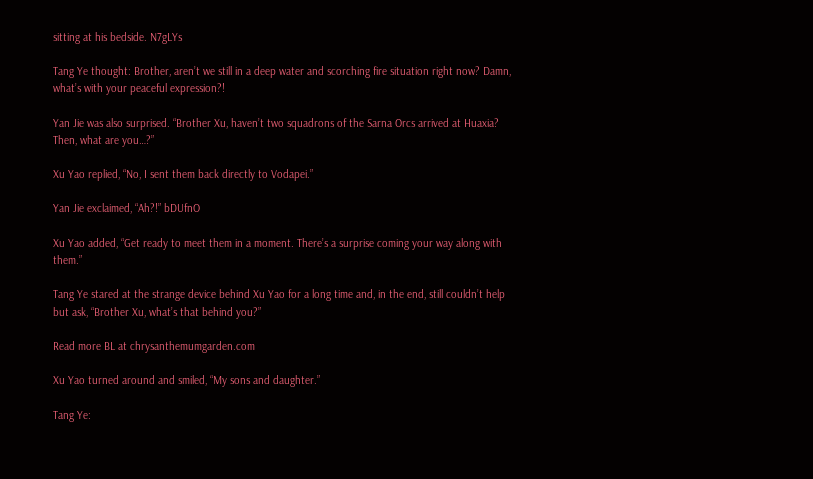sitting at his bedside. N7gLYs

Tang Ye thought: Brother, aren’t we still in a deep water and scorching fire situation right now? Damn, what’s with your peaceful expression?!

Yan Jie was also surprised. “Brother Xu, haven’t two squadrons of the Sarna Orcs arrived at Huaxia? Then, what are you…?”

Xu Yao replied, “No, I sent them back directly to Vodapei.”

Yan Jie exclaimed, “Ah?!” bDUfnO

Xu Yao added, “Get ready to meet them in a moment. There’s a surprise coming your way along with them.”

Tang Ye stared at the strange device behind Xu Yao for a long time and, in the end, still couldn’t help but ask, “Brother Xu, what’s that behind you?”

Read more BL at chrysanthemumgarden.com

Xu Yao turned around and smiled, “My sons and daughter.”

Tang Ye: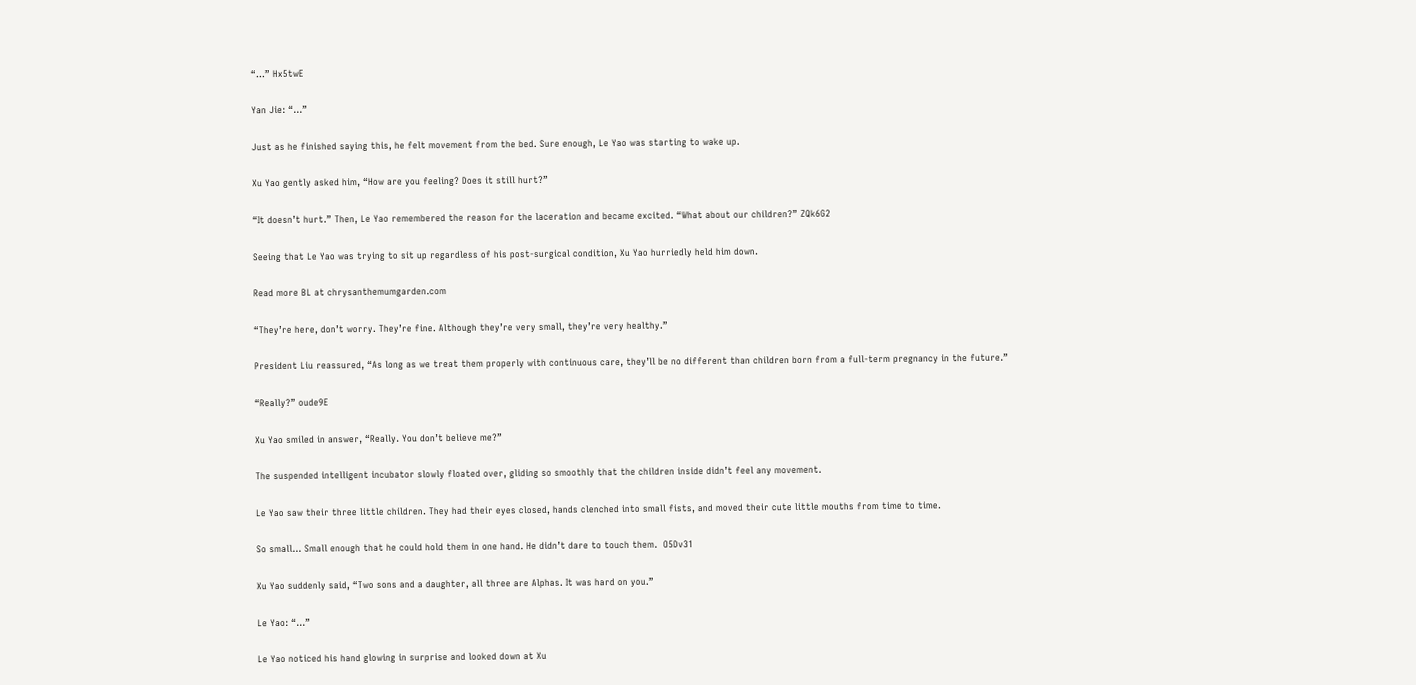“…” Hx5twE

Yan Jie: “…”

Just as he finished saying this, he felt movement from the bed. Sure enough, Le Yao was starting to wake up.

Xu Yao gently asked him, “How are you feeling? Does it still hurt?”

“It doesn’t hurt.” Then, Le Yao remembered the reason for the laceration and became excited. “What about our children?” ZQk6G2

Seeing that Le Yao was trying to sit up regardless of his post-surgical condition, Xu Yao hurriedly held him down.

Read more BL at chrysanthemumgarden.com

“They’re here, don’t worry. They’re fine. Although they’re very small, they’re very healthy.”

President Liu reassured, “As long as we treat them properly with continuous care, they’ll be no different than children born from a full-term pregnancy in the future.”

“Really?” oude9E

Xu Yao smiled in answer, “Really. You don’t believe me?”

The suspended intelligent incubator slowly floated over, gliding so smoothly that the children inside didn’t feel any movement.

Le Yao saw their three little children. They had their eyes closed, hands clenched into small fists, and moved their cute little mouths from time to time.

So small… Small enough that he could hold them in one hand. He didn’t dare to touch them.  O5Dv31

Xu Yao suddenly said, “Two sons and a daughter, all three are Alphas. It was hard on you.”

Le Yao: “…”

Le Yao noticed his hand glowing in surprise and looked down at Xu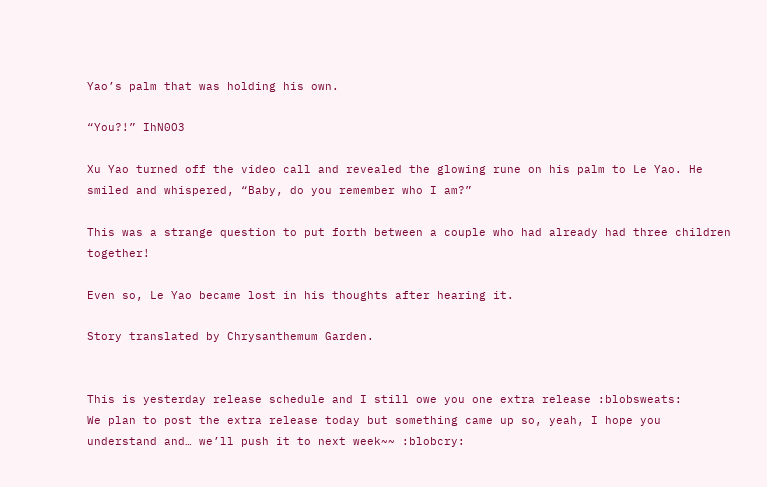Yao’s palm that was holding his own.

“You?!” IhN0O3

Xu Yao turned off the video call and revealed the glowing rune on his palm to Le Yao. He smiled and whispered, “Baby, do you remember who I am?”

This was a strange question to put forth between a couple who had already had three children together!

Even so, Le Yao became lost in his thoughts after hearing it.

Story translated by Chrysanthemum Garden.


This is yesterday release schedule and I still owe you one extra release :blobsweats:
We plan to post the extra release today but something came up so, yeah, I hope you understand and… we’ll push it to next week~~ :blobcry: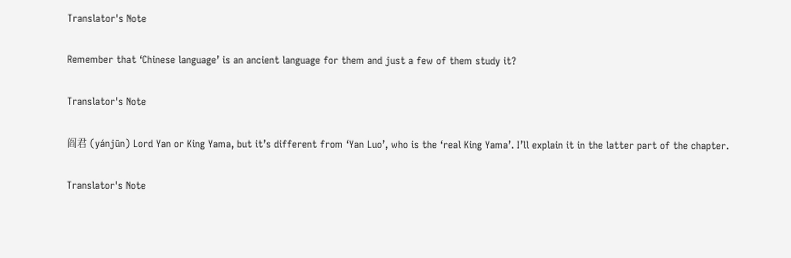Translator's Note

Remember that ‘Chinese language’ is an ancient language for them and just a few of them study it?

Translator's Note

阎君 (yánjūn) Lord Yan or King Yama, but it’s different from ‘Yan Luo’, who is the ‘real King Yama’. I’ll explain it in the latter part of the chapter.

Translator's Note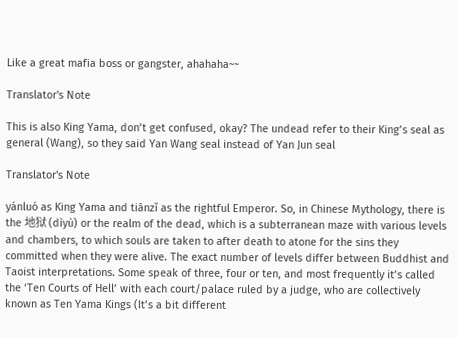Like a great mafia boss or gangster, ahahaha~~

Translator's Note

This is also King Yama, don’t get confused, okay? The undead refer to their King’s seal as general (Wang), so they said Yan Wang seal instead of Yan Jun seal

Translator's Note

yánluó as King Yama and tiānzǐ as the rightful Emperor. So, in Chinese Mythology, there is the 地狱 (dìyù) or the realm of the dead, which is a subterranean maze with various levels and chambers, to which souls are taken to after death to atone for the sins they committed when they were alive. The exact number of levels differ between Buddhist and Taoist interpretations. Some speak of three, four or ten, and most frequently it’s called the ‘Ten Courts of Hell’ with each court/palace ruled by a judge, who are collectively known as Ten Yama Kings (It’s a bit different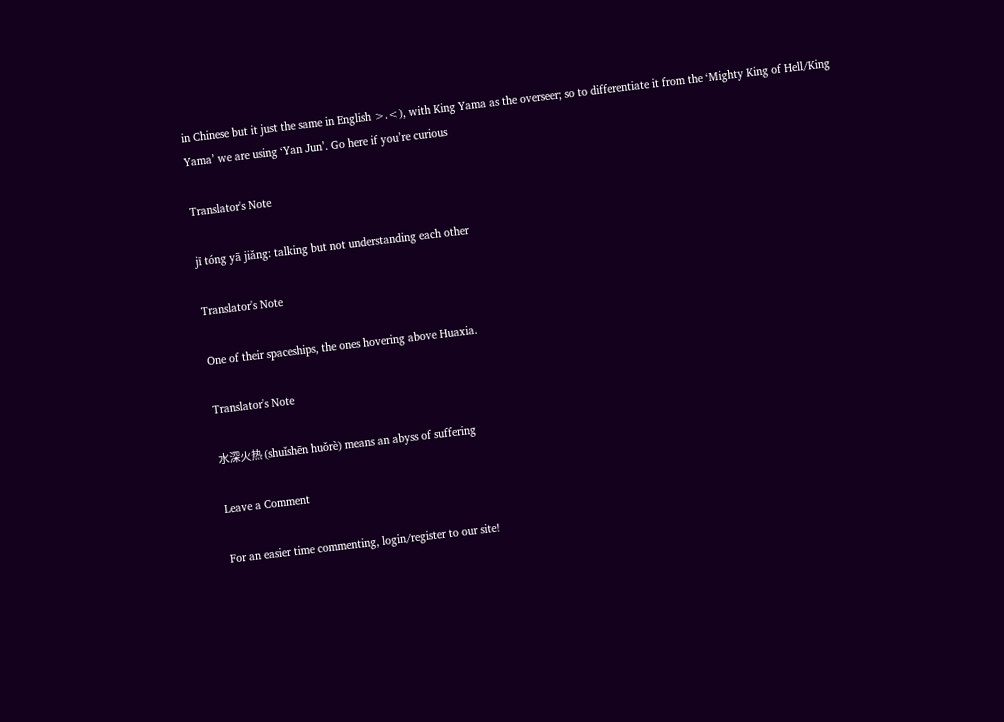in Chinese but it just the same in English >.<), with King Yama as the overseer; so to differentiate it from the ‘Mighty King of Hell/King Yama’ we are using ‘Yan Jun’. Go here if you’re curious

Translator's Note

jī tóng yā jiǎng: talking but not understanding each other

Translator's Note

One of their spaceships, the ones hovering above Huaxia.

Translator's Note

水深火热 (shuǐshēn huǒrè) means an abyss of suffering

Leave a Comment

For an easier time commenting, login/register to our site!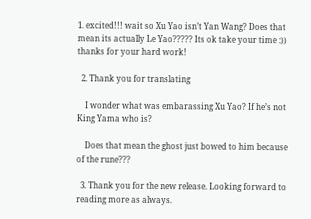1. excited!!! wait so Xu Yao isn’t Yan Wang? Does that mean its actually Le Yao????? Its ok take your time :)) thanks for your hard work!

  2. Thank you for translating

    I wonder what was embarassing Xu Yao? If he’s not King Yama who is?

    Does that mean the ghost just bowed to him because of the rune???

  3. Thank you for the new release. Looking forward to reading more as always.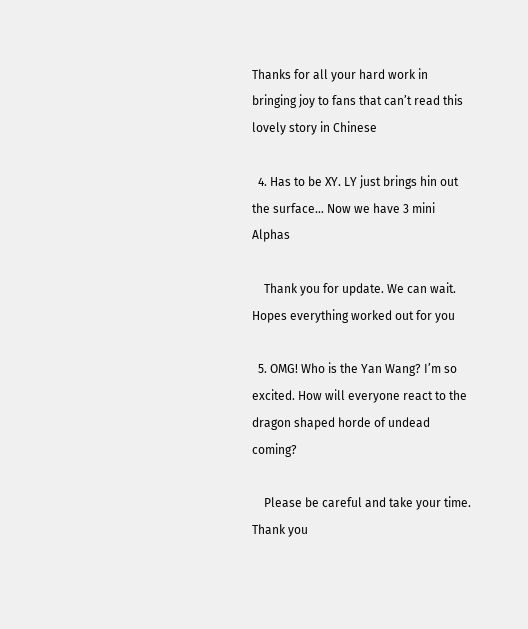Thanks for all your hard work in bringing joy to fans that can’t read this lovely story in Chinese

  4. Has to be XY. LY just brings hin out the surface… Now we have 3 mini Alphas

    Thank you for update. We can wait. Hopes everything worked out for you

  5. OMG! Who is the Yan Wang? I’m so excited. How will everyone react to the dragon shaped horde of undead coming?

    Please be careful and take your time. Thank you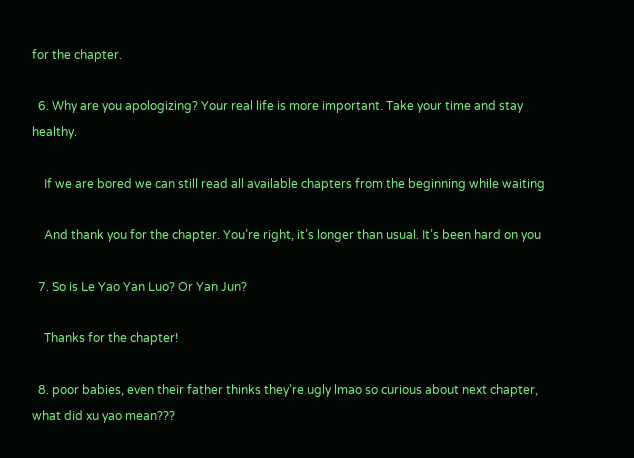for the chapter.

  6. Why are you apologizing? Your real life is more important. Take your time and stay healthy.

    If we are bored we can still read all available chapters from the beginning while waiting

    And thank you for the chapter. You’re right, it’s longer than usual. It’s been hard on you

  7. So is Le Yao Yan Luo? Or Yan Jun?

    Thanks for the chapter!

  8. poor babies, even their father thinks they’re ugly lmao so curious about next chapter, what did xu yao mean???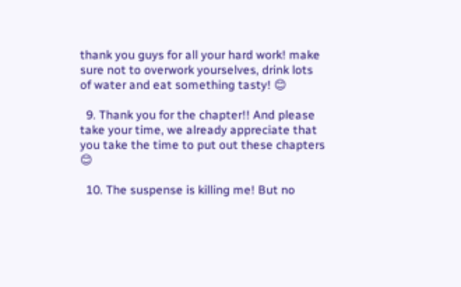thank you guys for all your hard work! make sure not to overwork yourselves, drink lots of water and eat something tasty! 😊

  9. Thank you for the chapter!! And please take your time, we already appreciate that you take the time to put out these chapters 😊

  10. The suspense is killing me! But no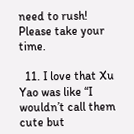need to rush! Please take your time.

  11. I love that Xu Yao was like “I wouldn’t call them cute but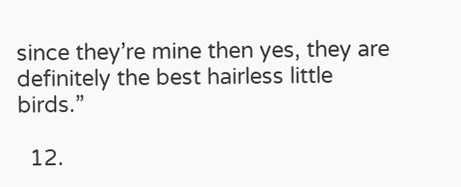since they’re mine then yes, they are definitely the best hairless little birds.”

  12.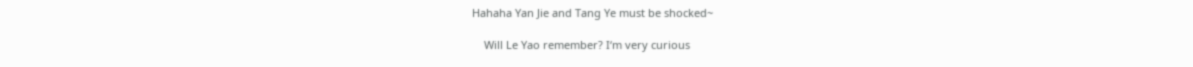Hahaha Yan Jie and Tang Ye must be shocked~

    Will Le Yao remember? I‘m very curious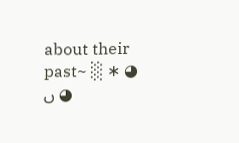about their past~ ░ ∗ ◕ ں ◕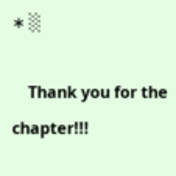∗ ░

    Thank you for the chapter!!!